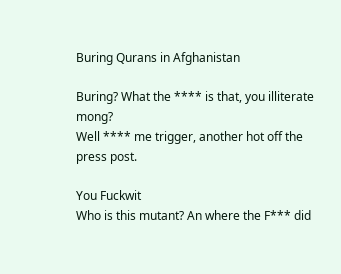Buring Qurans in Afghanistan

Buring? What the **** is that, you illiterate mong?
Well **** me trigger, another hot off the press post.

You Fuckwit
Who is this mutant? An where the F*** did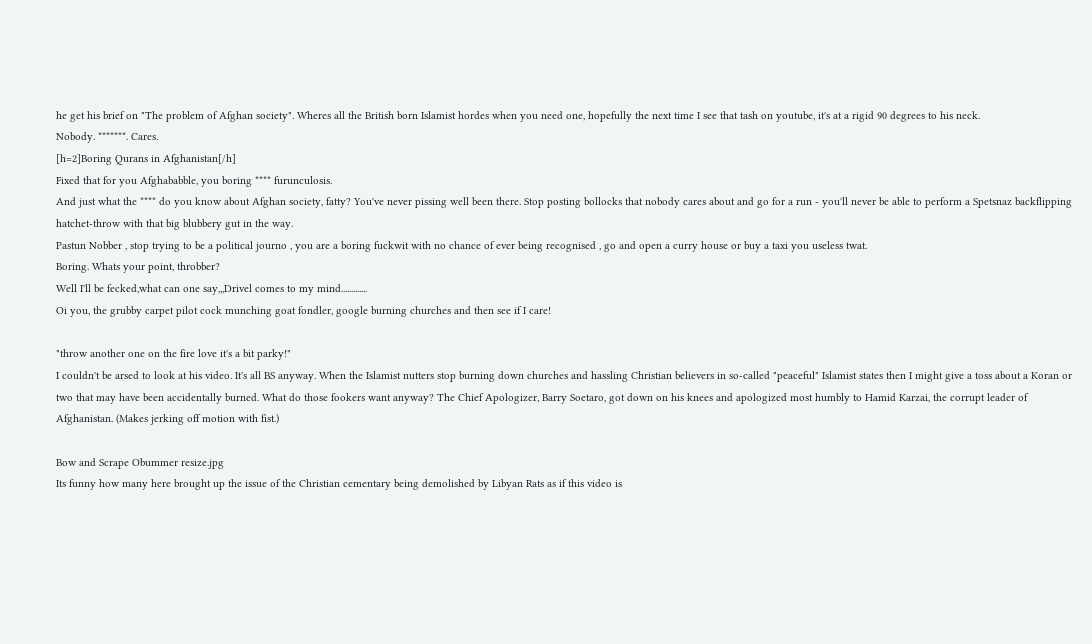he get his brief on "The problem of Afghan society". Wheres all the British born Islamist hordes when you need one, hopefully the next time I see that tash on youtube, it's at a rigid 90 degrees to his neck.
Nobody. *******. Cares.
[h=2]Boring Qurans in Afghanistan[/h]
Fixed that for you Afghababble, you boring **** furunculosis.
And just what the **** do you know about Afghan society, fatty? You've never pissing well been there. Stop posting bollocks that nobody cares about and go for a run - you'll never be able to perform a Spetsnaz backflipping hatchet-throw with that big blubbery gut in the way.
Pastun Nobber , stop trying to be a political journo , you are a boring fuckwit with no chance of ever being recognised , go and open a curry house or buy a taxi you useless twat.
Boring. Whats your point, throbber?
Well I'll be fecked,what can one say,,,Drivel comes to my mind.............
Oi you, the grubby carpet pilot cock munching goat fondler, google burning churches and then see if I care!

"throw another one on the fire love it's a bit parky!"
I couldn't be arsed to look at his video. It's all BS anyway. When the Islamist nutters stop burning down churches and hassling Christian believers in so-called "peaceful" Islamist states then I might give a toss about a Koran or two that may have been accidentally burned. What do those fookers want anyway? The Chief Apologizer, Barry Soetaro, got down on his knees and apologized most humbly to Hamid Karzai, the corrupt leader of Afghanistan. (Makes jerking off motion with fist.)

Bow and Scrape Obummer resize.jpg
Its funny how many here brought up the issue of the Christian cementary being demolished by Libyan Rats as if this video is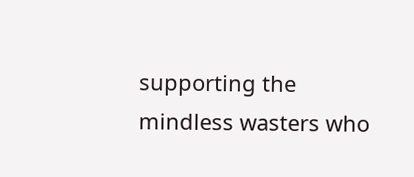supporting the mindless wasters who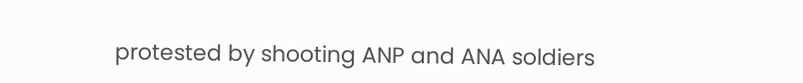protested by shooting ANP and ANA soldiers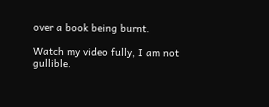over a book being burnt.

Watch my video fully, I am not gullible.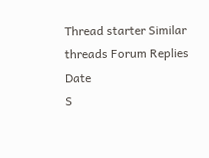Thread starter Similar threads Forum Replies Date
S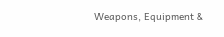Weapons, Equipment &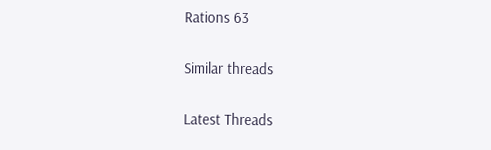Rations 63

Similar threads

Latest Threads